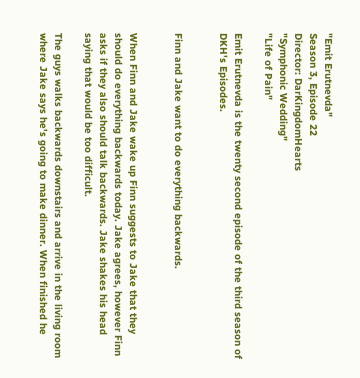"Emit Erutnevda"
Season 3, Episode 22
Director: DarKingdomHearts
"Symphonic Wedding"
"Life of Pain"

Emit Erutnevda is the twenty second episode of the third season of DKH's Episodes.


Finn and Jake want to do everything backwards.


When Finn and Jake wake up Finn suggests to Jake that they should do everything backwards today. Jake agrees, however Finn asks if they also should talk backwards. Jake shakes his head saying that would be too difficult.

The guys walks backwards downstairs and arrive in the living room where Jake says he's going to make dinner. When finished he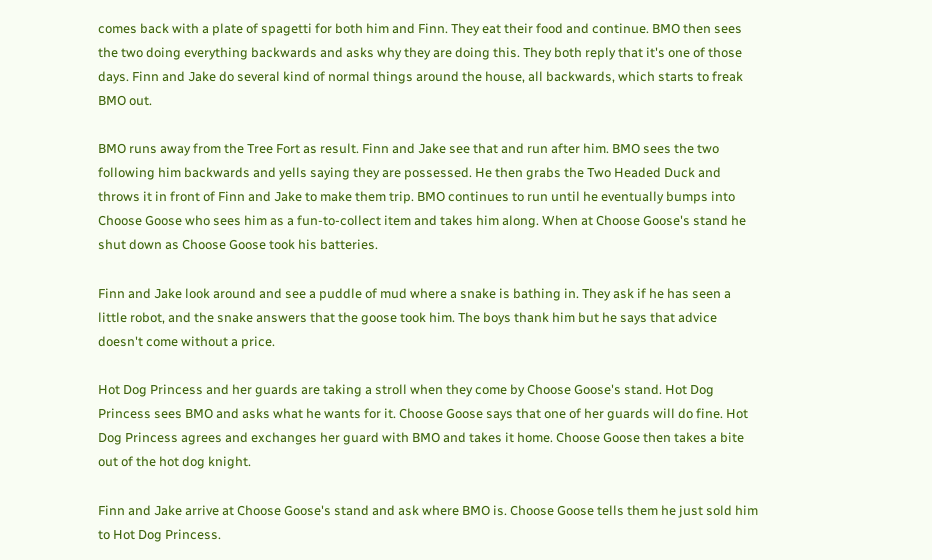comes back with a plate of spagetti for both him and Finn. They eat their food and continue. BMO then sees the two doing everything backwards and asks why they are doing this. They both reply that it's one of those days. Finn and Jake do several kind of normal things around the house, all backwards, which starts to freak BMO out.

BMO runs away from the Tree Fort as result. Finn and Jake see that and run after him. BMO sees the two following him backwards and yells saying they are possessed. He then grabs the Two Headed Duck and throws it in front of Finn and Jake to make them trip. BMO continues to run until he eventually bumps into Choose Goose who sees him as a fun-to-collect item and takes him along. When at Choose Goose's stand he shut down as Choose Goose took his batteries.

Finn and Jake look around and see a puddle of mud where a snake is bathing in. They ask if he has seen a little robot, and the snake answers that the goose took him. The boys thank him but he says that advice doesn't come without a price.

Hot Dog Princess and her guards are taking a stroll when they come by Choose Goose's stand. Hot Dog Princess sees BMO and asks what he wants for it. Choose Goose says that one of her guards will do fine. Hot Dog Princess agrees and exchanges her guard with BMO and takes it home. Choose Goose then takes a bite out of the hot dog knight.

Finn and Jake arrive at Choose Goose's stand and ask where BMO is. Choose Goose tells them he just sold him to Hot Dog Princess.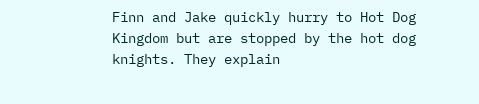Finn and Jake quickly hurry to Hot Dog Kingdom but are stopped by the hot dog knights. They explain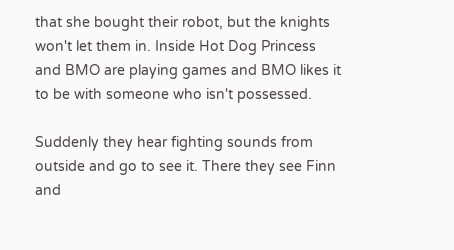that she bought their robot, but the knights won't let them in. Inside Hot Dog Princess and BMO are playing games and BMO likes it to be with someone who isn't possessed.

Suddenly they hear fighting sounds from outside and go to see it. There they see Finn and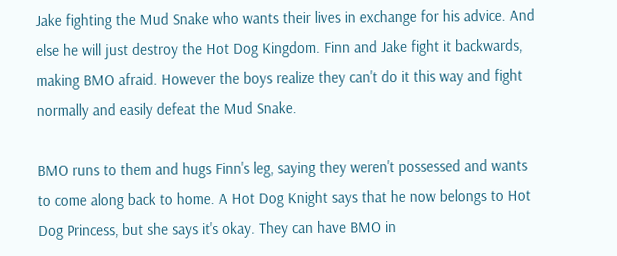Jake fighting the Mud Snake who wants their lives in exchange for his advice. And else he will just destroy the Hot Dog Kingdom. Finn and Jake fight it backwards, making BMO afraid. However the boys realize they can't do it this way and fight normally and easily defeat the Mud Snake.

BMO runs to them and hugs Finn's leg, saying they weren't possessed and wants to come along back to home. A Hot Dog Knight says that he now belongs to Hot Dog Princess, but she says it's okay. They can have BMO in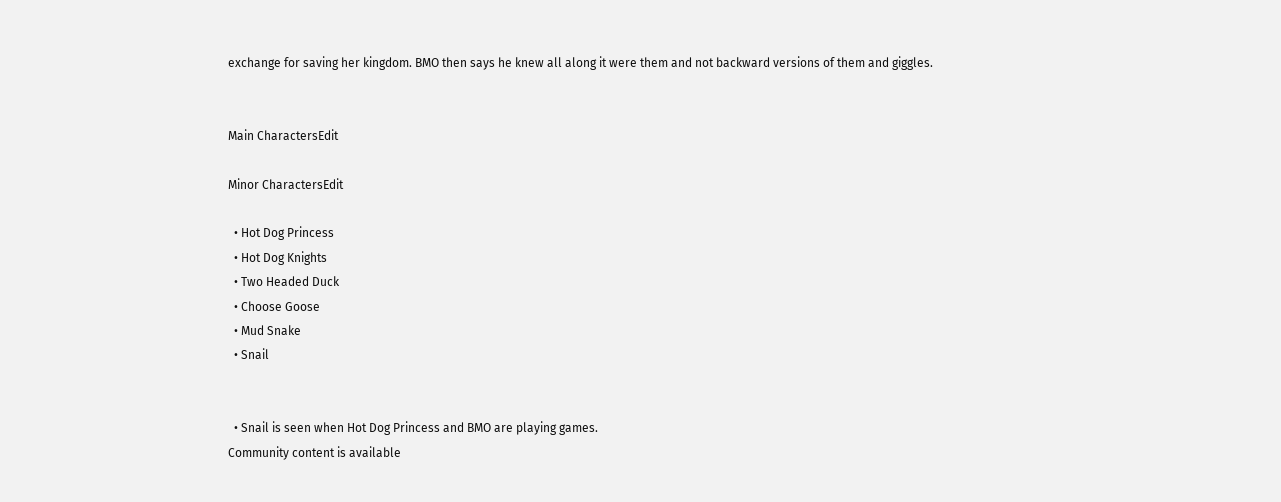exchange for saving her kingdom. BMO then says he knew all along it were them and not backward versions of them and giggles.


Main CharactersEdit

Minor CharactersEdit

  • Hot Dog Princess
  • Hot Dog Knights
  • Two Headed Duck
  • Choose Goose
  • Mud Snake
  • Snail


  • Snail is seen when Hot Dog Princess and BMO are playing games.
Community content is available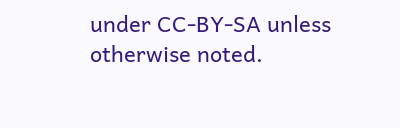under CC-BY-SA unless otherwise noted.